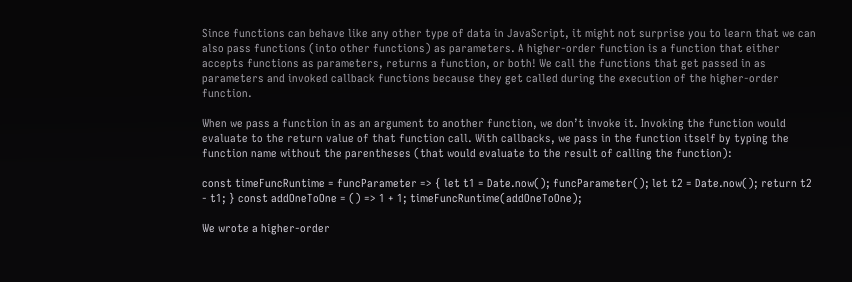Since functions can behave like any other type of data in JavaScript, it might not surprise you to learn that we can also pass functions (into other functions) as parameters. A higher-order function is a function that either accepts functions as parameters, returns a function, or both! We call the functions that get passed in as parameters and invoked callback functions because they get called during the execution of the higher-order function.

When we pass a function in as an argument to another function, we don’t invoke it. Invoking the function would evaluate to the return value of that function call. With callbacks, we pass in the function itself by typing the function name without the parentheses (that would evaluate to the result of calling the function):

const timeFuncRuntime = funcParameter => { let t1 = Date.now(); funcParameter(); let t2 = Date.now(); return t2 - t1; } const addOneToOne = () => 1 + 1; timeFuncRuntime(addOneToOne);

We wrote a higher-order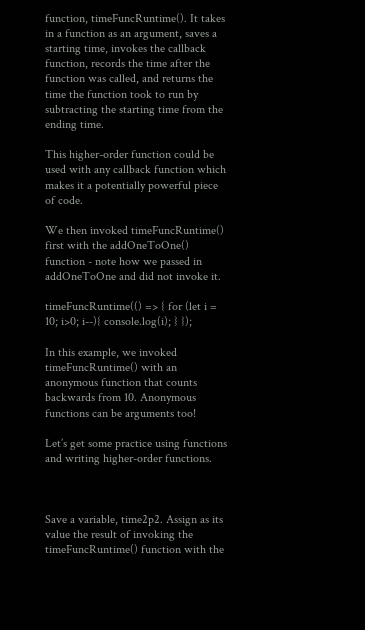function, timeFuncRuntime(). It takes in a function as an argument, saves a starting time, invokes the callback function, records the time after the function was called, and returns the time the function took to run by subtracting the starting time from the ending time.

This higher-order function could be used with any callback function which makes it a potentially powerful piece of code.

We then invoked timeFuncRuntime() first with the addOneToOne() function - note how we passed in addOneToOne and did not invoke it.

timeFuncRuntime(() => { for (let i = 10; i>0; i--){ console.log(i); } });

In this example, we invoked timeFuncRuntime() with an anonymous function that counts backwards from 10. Anonymous functions can be arguments too!

Let’s get some practice using functions and writing higher-order functions.



Save a variable, time2p2. Assign as its value the result of invoking the timeFuncRuntime() function with the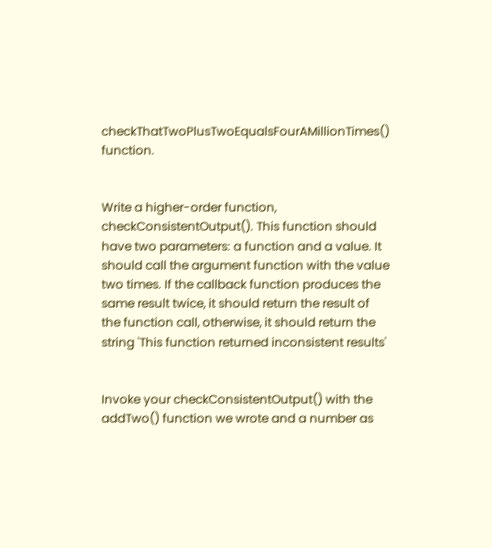checkThatTwoPlusTwoEqualsFourAMillionTimes() function.


Write a higher-order function, checkConsistentOutput(). This function should have two parameters: a function and a value. It should call the argument function with the value two times. If the callback function produces the same result twice, it should return the result of the function call, otherwise, it should return the string 'This function returned inconsistent results'


Invoke your checkConsistentOutput() with the addTwo() function we wrote and a number as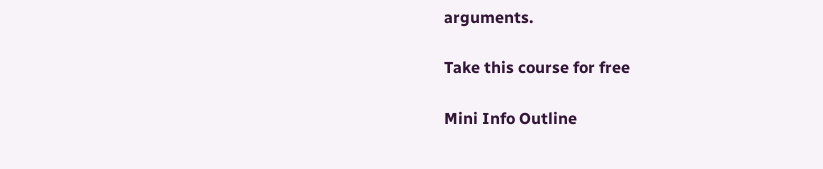arguments.

Take this course for free

Mini Info Outline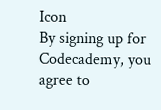Icon
By signing up for Codecademy, you agree to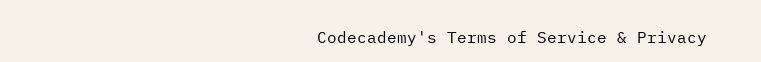Codecademy's Terms of Service & Privacy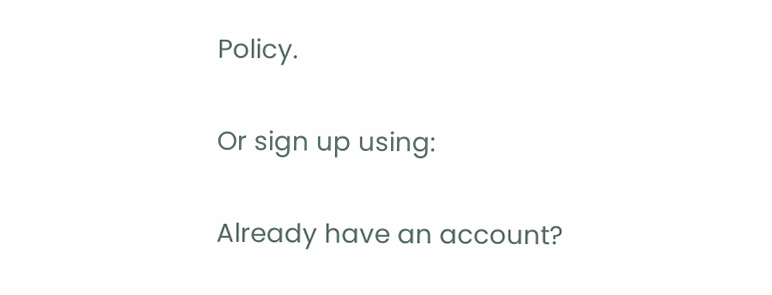Policy.

Or sign up using:

Already have an account?